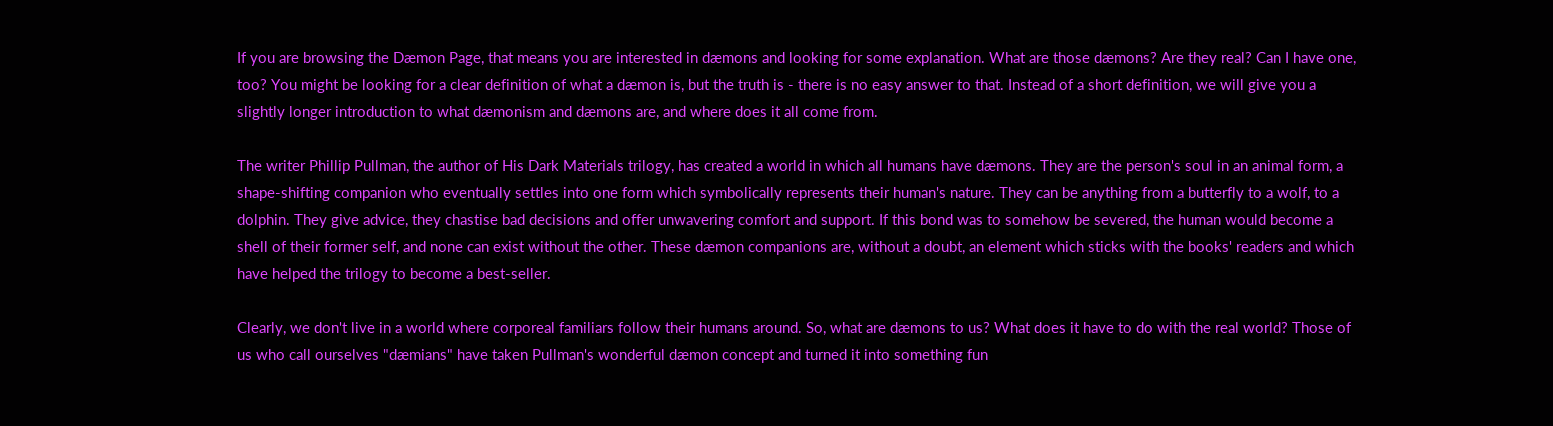If you are browsing the Dæmon Page, that means you are interested in dæmons and looking for some explanation. What are those dæmons? Are they real? Can I have one, too? You might be looking for a clear definition of what a dæmon is, but the truth is - there is no easy answer to that. Instead of a short definition, we will give you a slightly longer introduction to what dæmonism and dæmons are, and where does it all come from.

The writer Phillip Pullman, the author of His Dark Materials trilogy, has created a world in which all humans have dæmons. They are the person's soul in an animal form, a shape-shifting companion who eventually settles into one form which symbolically represents their human's nature. They can be anything from a butterfly to a wolf, to a dolphin. They give advice, they chastise bad decisions and offer unwavering comfort and support. If this bond was to somehow be severed, the human would become a shell of their former self, and none can exist without the other. These dæmon companions are, without a doubt, an element which sticks with the books' readers and which have helped the trilogy to become a best-seller.

Clearly, we don't live in a world where corporeal familiars follow their humans around. So, what are dæmons to us? What does it have to do with the real world? Those of us who call ourselves "dæmians" have taken Pullman's wonderful dæmon concept and turned it into something fun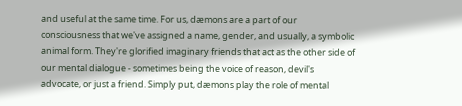and useful at the same time. For us, dæmons are a part of our consciousness that we've assigned a name, gender, and usually, a symbolic animal form. They're glorified imaginary friends that act as the other side of our mental dialogue - sometimes being the voice of reason, devil's advocate, or just a friend. Simply put, dæmons play the role of mental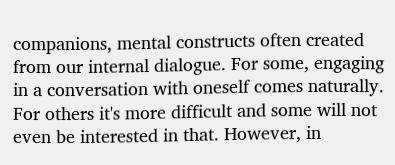companions, mental constructs often created from our internal dialogue. For some, engaging in a conversation with oneself comes naturally. For others it's more difficult and some will not even be interested in that. However, in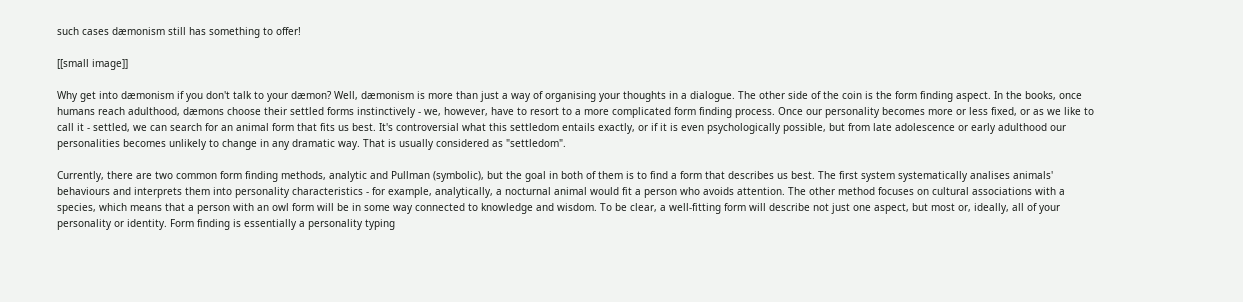such cases dæmonism still has something to offer!

[[small image]]

Why get into dæmonism if you don't talk to your dæmon? Well, dæmonism is more than just a way of organising your thoughts in a dialogue. The other side of the coin is the form finding aspect. In the books, once humans reach adulthood, dæmons choose their settled forms instinctively - we, however, have to resort to a more complicated form finding process. Once our personality becomes more or less fixed, or as we like to call it - settled, we can search for an animal form that fits us best. It's controversial what this settledom entails exactly, or if it is even psychologically possible, but from late adolescence or early adulthood our personalities becomes unlikely to change in any dramatic way. That is usually considered as "settledom".

Currently, there are two common form finding methods, analytic and Pullman (symbolic), but the goal in both of them is to find a form that describes us best. The first system systematically analises animals' behaviours and interprets them into personality characteristics - for example, analytically, a nocturnal animal would fit a person who avoids attention. The other method focuses on cultural associations with a species, which means that a person with an owl form will be in some way connected to knowledge and wisdom. To be clear, a well-fitting form will describe not just one aspect, but most or, ideally, all of your personality or identity. Form finding is essentially a personality typing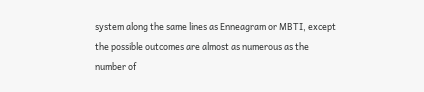system along the same lines as Enneagram or MBTI, except the possible outcomes are almost as numerous as the number of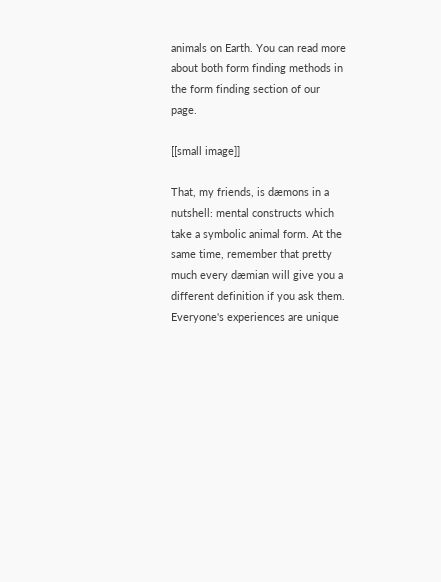animals on Earth. You can read more about both form finding methods in the form finding section of our page.

[[small image]]

That, my friends, is dæmons in a nutshell: mental constructs which take a symbolic animal form. At the same time, remember that pretty much every dæmian will give you a different definition if you ask them. Everyone's experiences are unique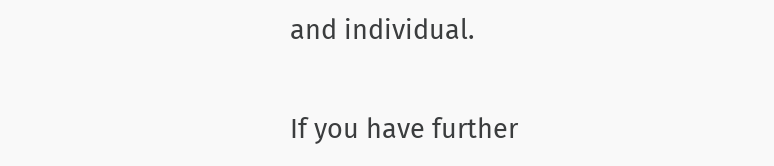and individual.

If you have further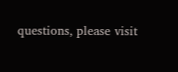questions, please visit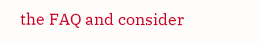the FAQ and consider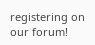registering on our forum!